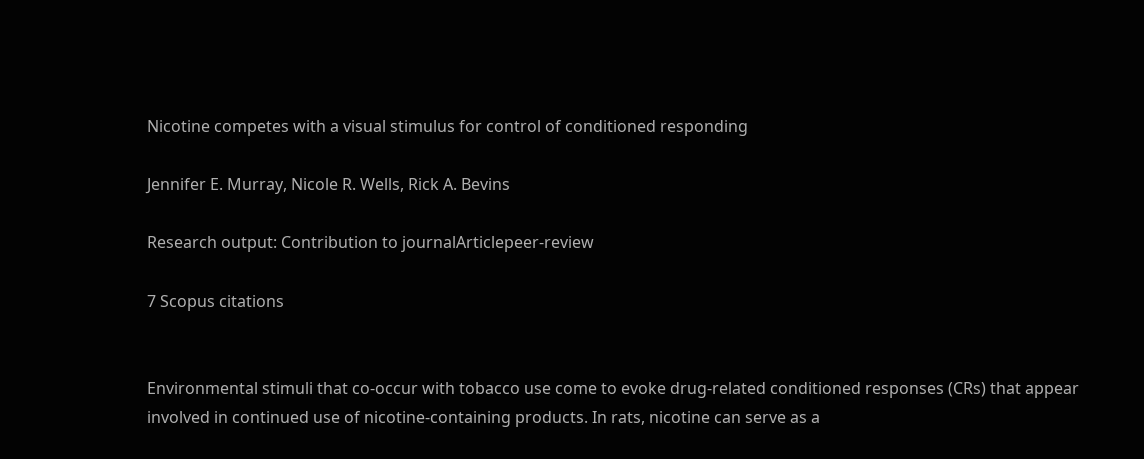Nicotine competes with a visual stimulus for control of conditioned responding

Jennifer E. Murray, Nicole R. Wells, Rick A. Bevins

Research output: Contribution to journalArticlepeer-review

7 Scopus citations


Environmental stimuli that co-occur with tobacco use come to evoke drug-related conditioned responses (CRs) that appear involved in continued use of nicotine-containing products. In rats, nicotine can serve as a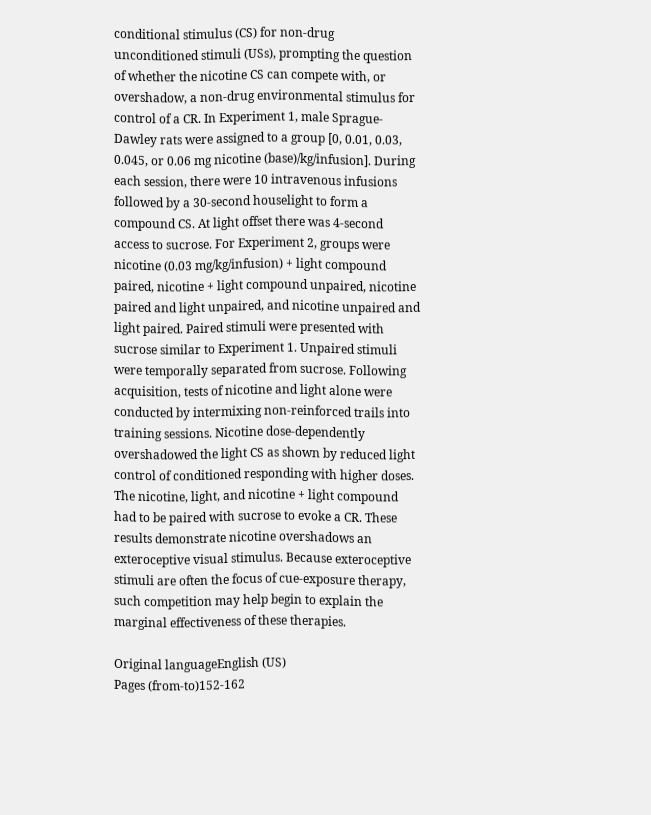conditional stimulus (CS) for non-drug unconditioned stimuli (USs), prompting the question of whether the nicotine CS can compete with, or overshadow, a non-drug environmental stimulus for control of a CR. In Experiment 1, male Sprague-Dawley rats were assigned to a group [0, 0.01, 0.03, 0.045, or 0.06 mg nicotine (base)/kg/infusion]. During each session, there were 10 intravenous infusions followed by a 30-second houselight to form a compound CS. At light offset there was 4-second access to sucrose. For Experiment 2, groups were nicotine (0.03 mg/kg/infusion) + light compound paired, nicotine + light compound unpaired, nicotine paired and light unpaired, and nicotine unpaired and light paired. Paired stimuli were presented with sucrose similar to Experiment 1. Unpaired stimuli were temporally separated from sucrose. Following acquisition, tests of nicotine and light alone were conducted by intermixing non-reinforced trails into training sessions. Nicotine dose-dependently overshadowed the light CS as shown by reduced light control of conditioned responding with higher doses. The nicotine, light, and nicotine + light compound had to be paired with sucrose to evoke a CR. These results demonstrate nicotine overshadows an exteroceptive visual stimulus. Because exteroceptive stimuli are often the focus of cue-exposure therapy, such competition may help begin to explain the marginal effectiveness of these therapies.

Original languageEnglish (US)
Pages (from-to)152-162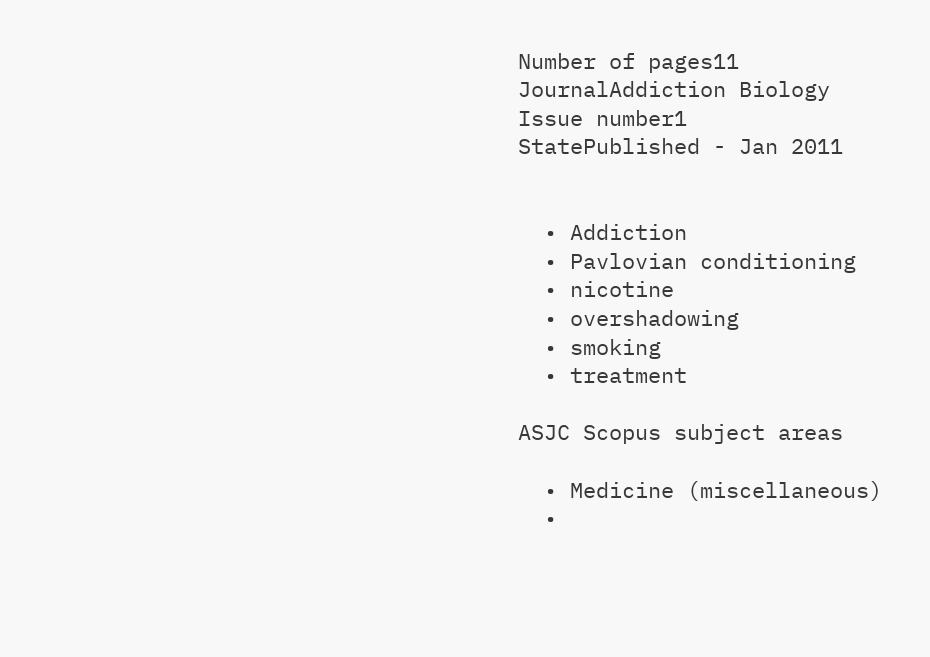Number of pages11
JournalAddiction Biology
Issue number1
StatePublished - Jan 2011


  • Addiction
  • Pavlovian conditioning
  • nicotine
  • overshadowing
  • smoking
  • treatment

ASJC Scopus subject areas

  • Medicine (miscellaneous)
  •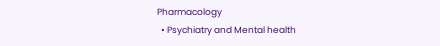Pharmacology
  • Psychiatry and Mental health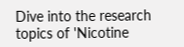Dive into the research topics of 'Nicotine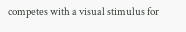competes with a visual stimulus for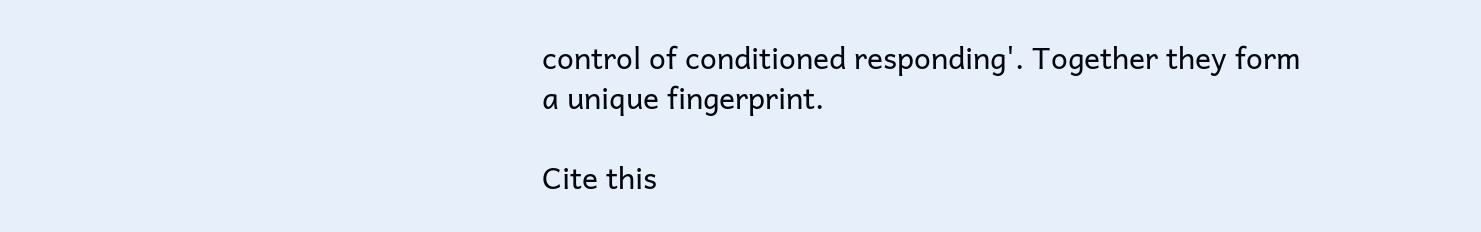control of conditioned responding'. Together they form a unique fingerprint.

Cite this